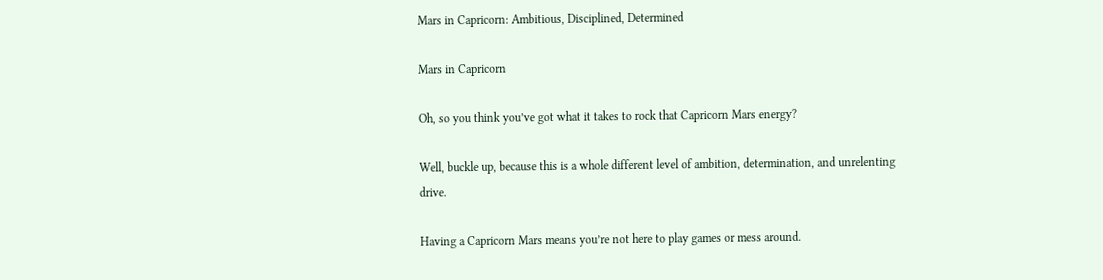Mars in Capricorn: Ambitious, Disciplined, Determined

Mars in Capricorn

Oh, so you think you’ve got what it takes to rock that Capricorn Mars energy?

Well, buckle up, because this is a whole different level of ambition, determination, and unrelenting drive.

Having a Capricorn Mars means you’re not here to play games or mess around.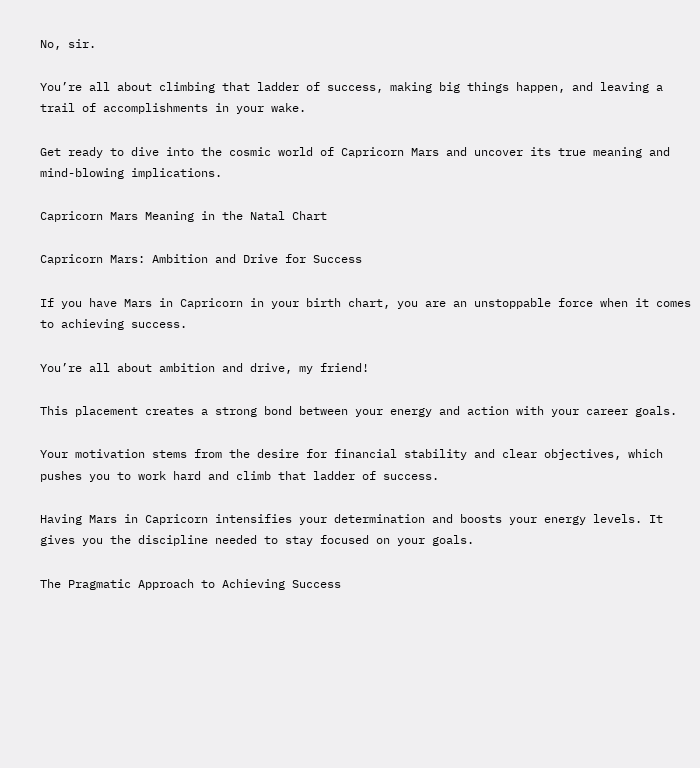No, sir.

You’re all about climbing that ladder of success, making big things happen, and leaving a trail of accomplishments in your wake.

Get ready to dive into the cosmic world of Capricorn Mars and uncover its true meaning and mind-blowing implications.

Capricorn Mars Meaning in the Natal Chart

Capricorn Mars: Ambition and Drive for Success

If you have Mars in Capricorn in your birth chart, you are an unstoppable force when it comes to achieving success.

You’re all about ambition and drive, my friend!

This placement creates a strong bond between your energy and action with your career goals.

Your motivation stems from the desire for financial stability and clear objectives, which pushes you to work hard and climb that ladder of success.

Having Mars in Capricorn intensifies your determination and boosts your energy levels. It gives you the discipline needed to stay focused on your goals.

The Pragmatic Approach to Achieving Success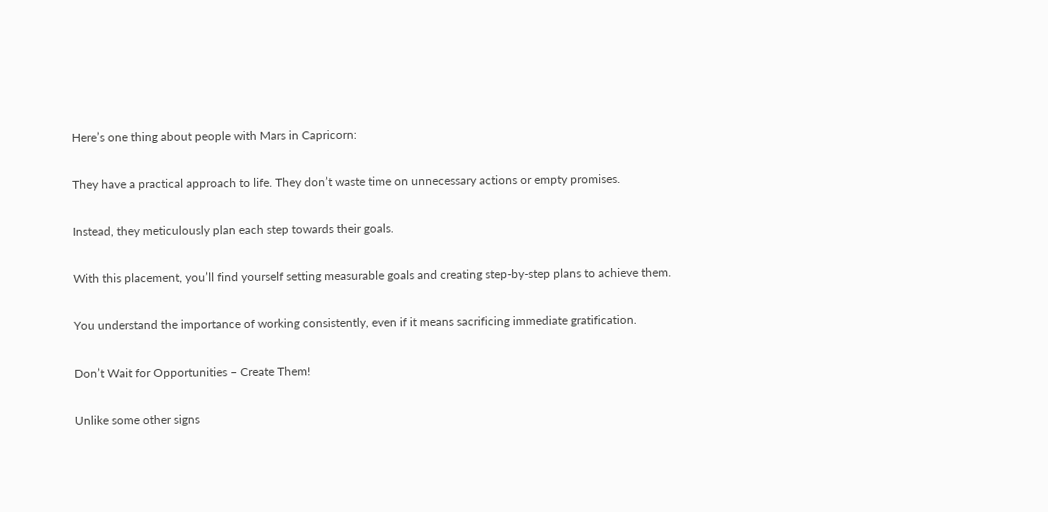Here’s one thing about people with Mars in Capricorn:

They have a practical approach to life. They don’t waste time on unnecessary actions or empty promises.

Instead, they meticulously plan each step towards their goals.

With this placement, you’ll find yourself setting measurable goals and creating step-by-step plans to achieve them.

You understand the importance of working consistently, even if it means sacrificing immediate gratification.

Don’t Wait for Opportunities – Create Them!

Unlike some other signs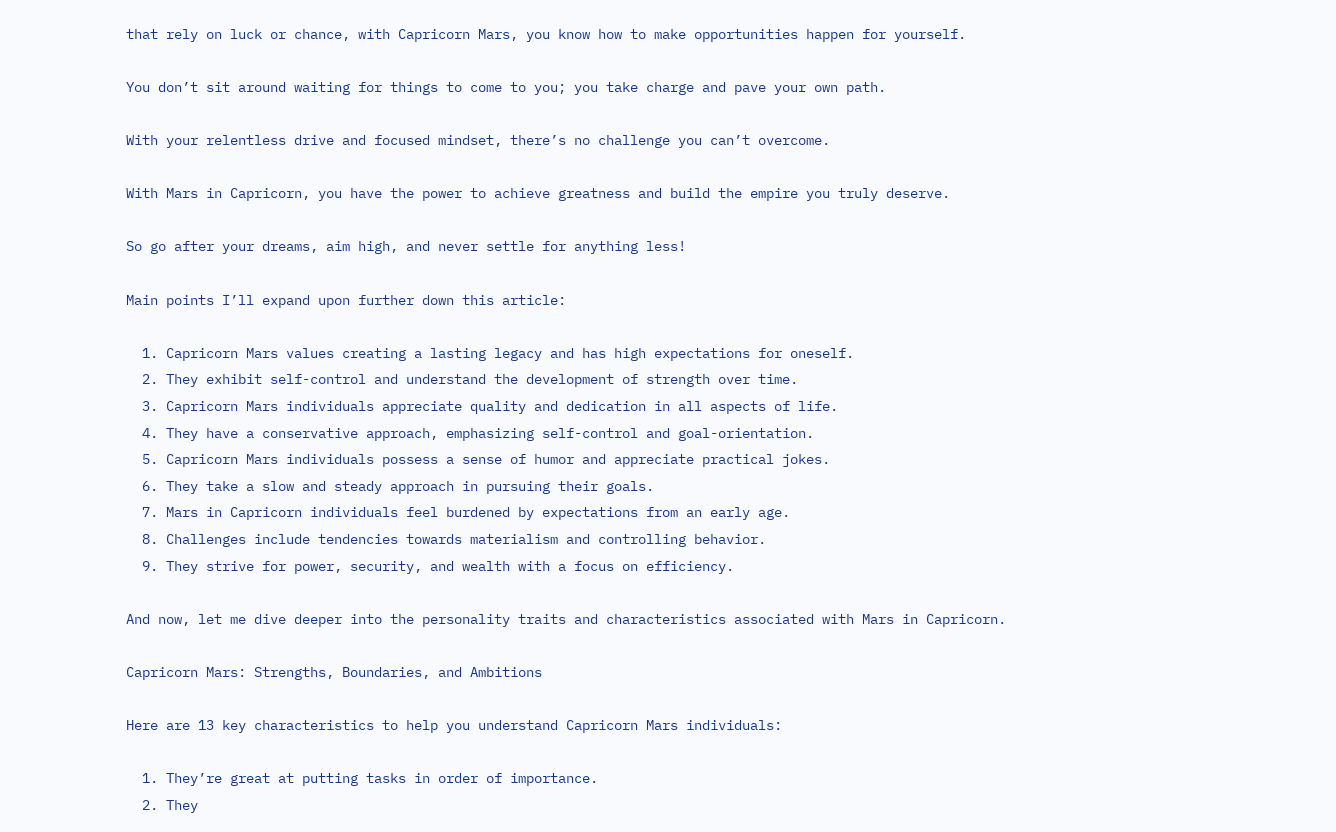that rely on luck or chance, with Capricorn Mars, you know how to make opportunities happen for yourself.

You don’t sit around waiting for things to come to you; you take charge and pave your own path.

With your relentless drive and focused mindset, there’s no challenge you can’t overcome.

With Mars in Capricorn, you have the power to achieve greatness and build the empire you truly deserve.

So go after your dreams, aim high, and never settle for anything less!

Main points I’ll expand upon further down this article:

  1. Capricorn Mars values creating a lasting legacy and has high expectations for oneself.
  2. They exhibit self-control and understand the development of strength over time.
  3. Capricorn Mars individuals appreciate quality and dedication in all aspects of life.
  4. They have a conservative approach, emphasizing self-control and goal-orientation.
  5. Capricorn Mars individuals possess a sense of humor and appreciate practical jokes.
  6. They take a slow and steady approach in pursuing their goals.
  7. Mars in Capricorn individuals feel burdened by expectations from an early age.
  8. Challenges include tendencies towards materialism and controlling behavior.
  9. They strive for power, security, and wealth with a focus on efficiency.

And now, let me dive deeper into the personality traits and characteristics associated with Mars in Capricorn.

Capricorn Mars: Strengths, Boundaries, and Ambitions

Here are 13 key characteristics to help you understand Capricorn Mars individuals:

  1. They’re great at putting tasks in order of importance.
  2. They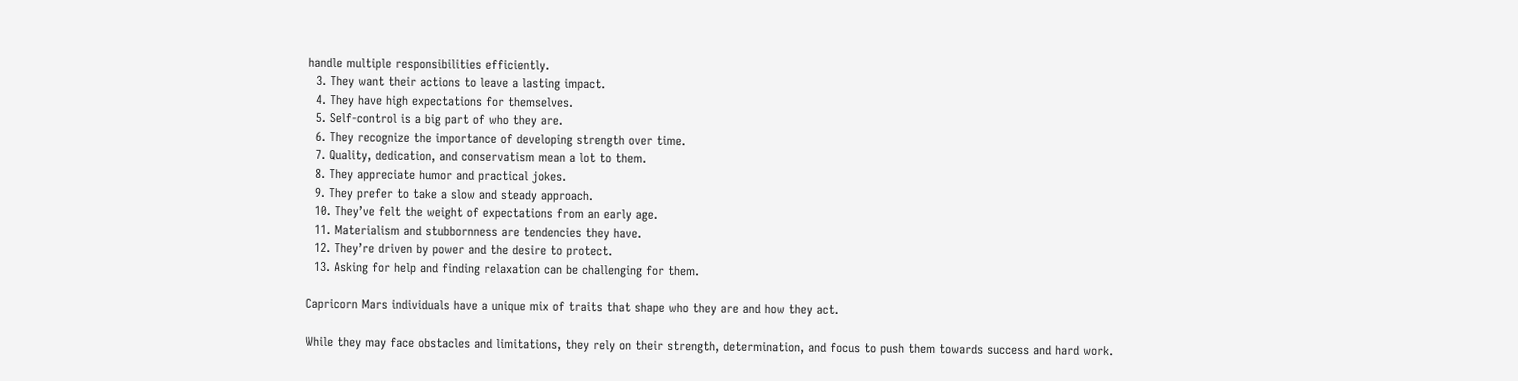handle multiple responsibilities efficiently.
  3. They want their actions to leave a lasting impact.
  4. They have high expectations for themselves.
  5. Self-control is a big part of who they are.
  6. They recognize the importance of developing strength over time.
  7. Quality, dedication, and conservatism mean a lot to them.
  8. They appreciate humor and practical jokes.
  9. They prefer to take a slow and steady approach.
  10. They’ve felt the weight of expectations from an early age.
  11. Materialism and stubbornness are tendencies they have.
  12. They’re driven by power and the desire to protect.
  13. Asking for help and finding relaxation can be challenging for them.

Capricorn Mars individuals have a unique mix of traits that shape who they are and how they act.

While they may face obstacles and limitations, they rely on their strength, determination, and focus to push them towards success and hard work.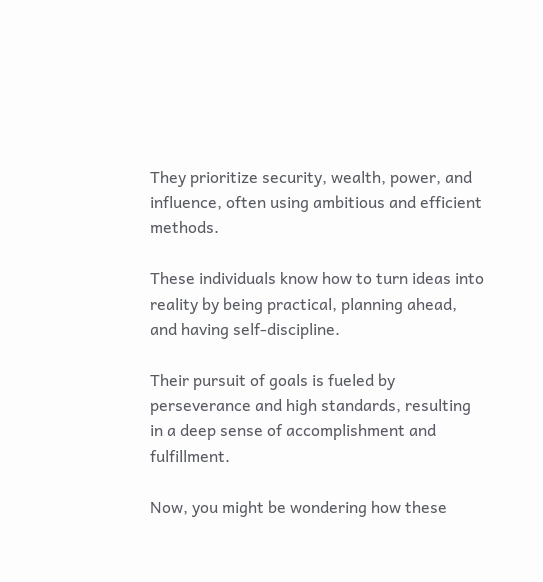They prioritize security, wealth, power, and influence, often using ambitious and efficient methods.

These individuals know how to turn ideas into reality by being practical, planning ahead, and having self-discipline.

Their pursuit of goals is fueled by perseverance and high standards, resulting in a deep sense of accomplishment and fulfillment.

Now, you might be wondering how these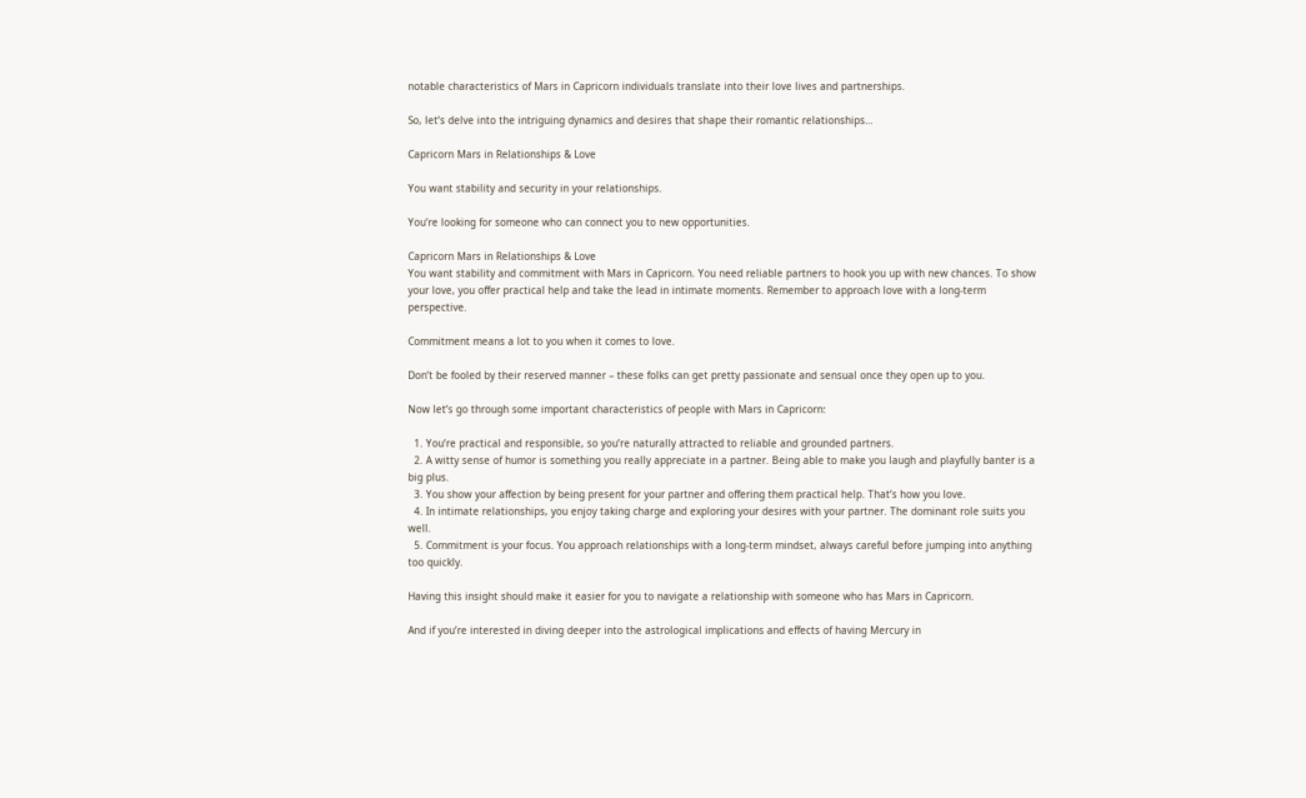notable characteristics of Mars in Capricorn individuals translate into their love lives and partnerships.

So, let’s delve into the intriguing dynamics and desires that shape their romantic relationships…

Capricorn Mars in Relationships & Love

You want stability and security in your relationships.

You’re looking for someone who can connect you to new opportunities.

Capricorn Mars in Relationships & Love
You want stability and commitment with Mars in Capricorn. You need reliable partners to hook you up with new chances. To show your love, you offer practical help and take the lead in intimate moments. Remember to approach love with a long-term perspective.

Commitment means a lot to you when it comes to love.

Don’t be fooled by their reserved manner – these folks can get pretty passionate and sensual once they open up to you.

Now let’s go through some important characteristics of people with Mars in Capricorn:

  1. You’re practical and responsible, so you’re naturally attracted to reliable and grounded partners.
  2. A witty sense of humor is something you really appreciate in a partner. Being able to make you laugh and playfully banter is a big plus.
  3. You show your affection by being present for your partner and offering them practical help. That’s how you love.
  4. In intimate relationships, you enjoy taking charge and exploring your desires with your partner. The dominant role suits you well.
  5. Commitment is your focus. You approach relationships with a long-term mindset, always careful before jumping into anything too quickly.

Having this insight should make it easier for you to navigate a relationship with someone who has Mars in Capricorn.

And if you’re interested in diving deeper into the astrological implications and effects of having Mercury in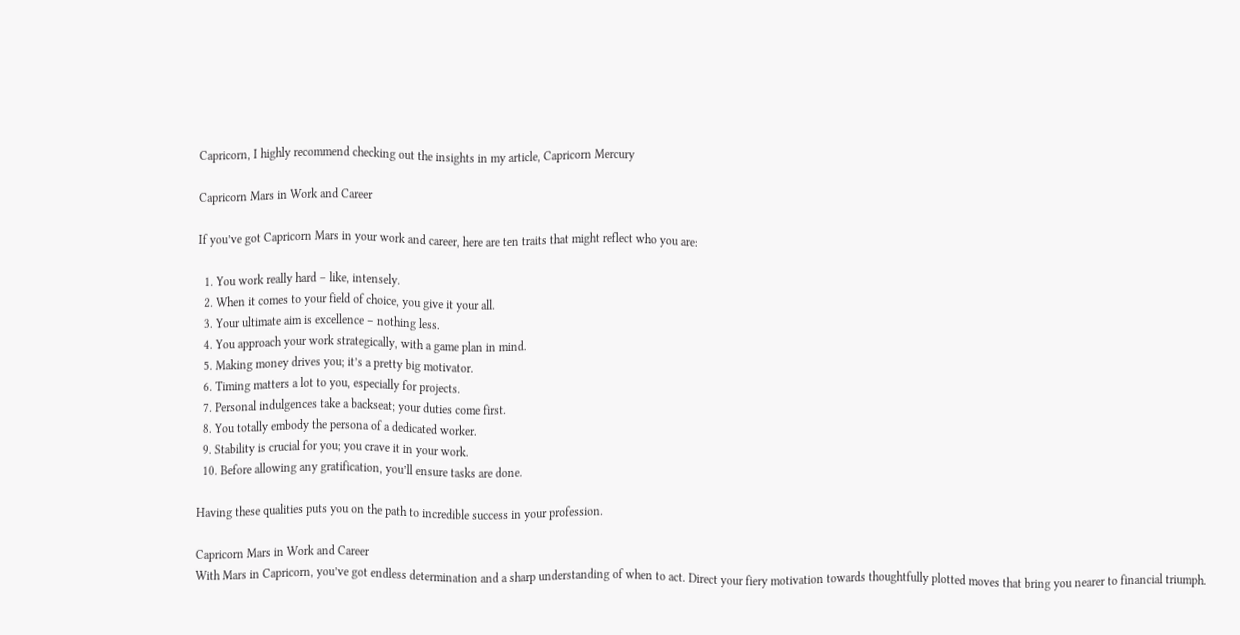Capricorn, I highly recommend checking out the insights in my article, Capricorn Mercury

Capricorn Mars in Work and Career

If you’ve got Capricorn Mars in your work and career, here are ten traits that might reflect who you are:

  1. You work really hard – like, intensely.
  2. When it comes to your field of choice, you give it your all.
  3. Your ultimate aim is excellence – nothing less.
  4. You approach your work strategically, with a game plan in mind.
  5. Making money drives you; it’s a pretty big motivator.
  6. Timing matters a lot to you, especially for projects.
  7. Personal indulgences take a backseat; your duties come first.
  8. You totally embody the persona of a dedicated worker.
  9. Stability is crucial for you; you crave it in your work.
  10. Before allowing any gratification, you’ll ensure tasks are done.

Having these qualities puts you on the path to incredible success in your profession.

Capricorn Mars in Work and Career
With Mars in Capricorn, you’ve got endless determination and a sharp understanding of when to act. Direct your fiery motivation towards thoughtfully plotted moves that bring you nearer to financial triumph.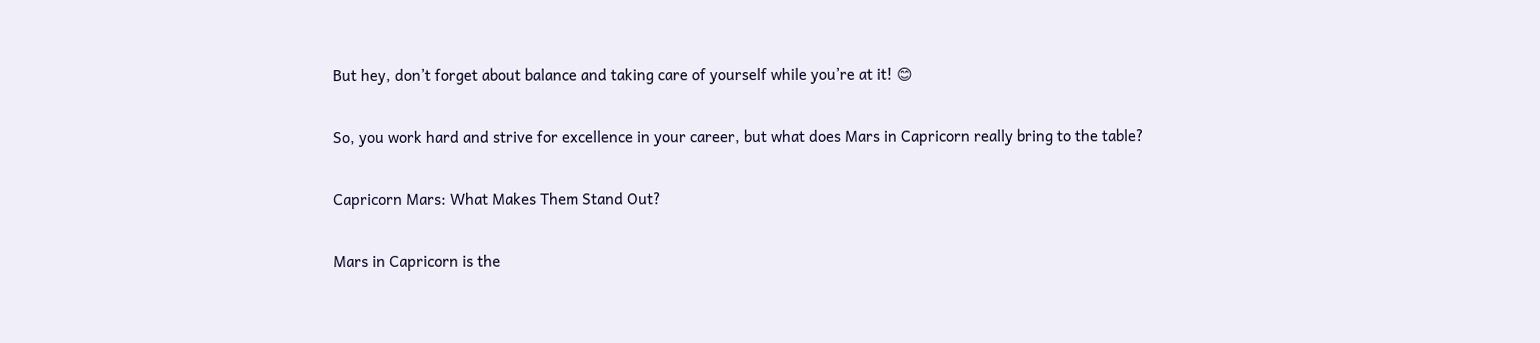But hey, don’t forget about balance and taking care of yourself while you’re at it! 😊

So, you work hard and strive for excellence in your career, but what does Mars in Capricorn really bring to the table?

Capricorn Mars: What Makes Them Stand Out?

Mars in Capricorn is the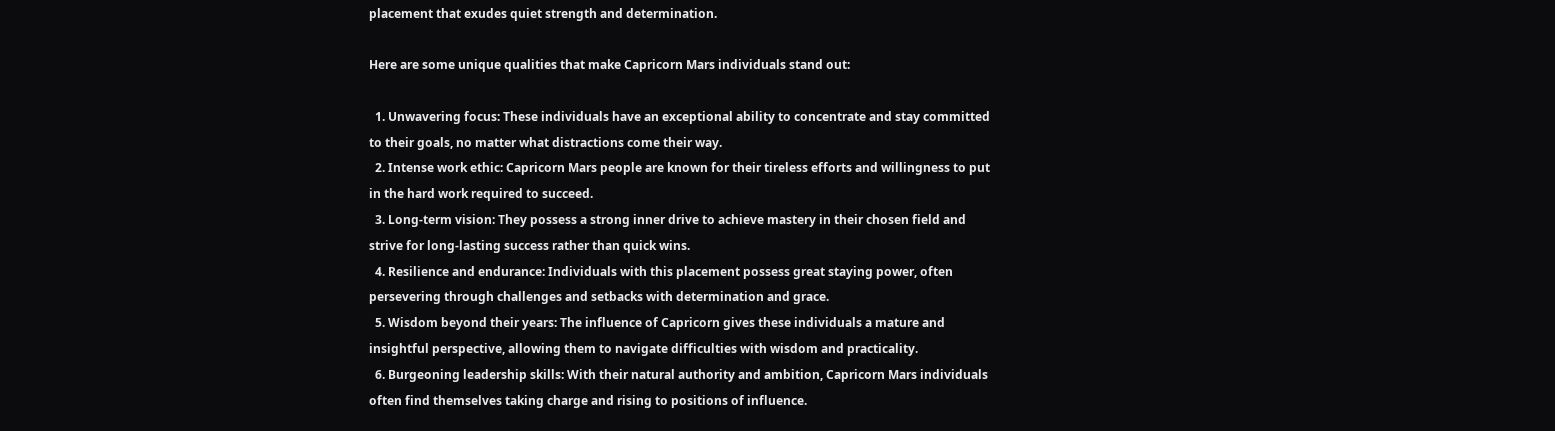placement that exudes quiet strength and determination.

Here are some unique qualities that make Capricorn Mars individuals stand out:

  1. Unwavering focus: These individuals have an exceptional ability to concentrate and stay committed to their goals, no matter what distractions come their way.
  2. Intense work ethic: Capricorn Mars people are known for their tireless efforts and willingness to put in the hard work required to succeed.
  3. Long-term vision: They possess a strong inner drive to achieve mastery in their chosen field and strive for long-lasting success rather than quick wins.
  4. Resilience and endurance: Individuals with this placement possess great staying power, often persevering through challenges and setbacks with determination and grace.
  5. Wisdom beyond their years: The influence of Capricorn gives these individuals a mature and insightful perspective, allowing them to navigate difficulties with wisdom and practicality.
  6. Burgeoning leadership skills: With their natural authority and ambition, Capricorn Mars individuals often find themselves taking charge and rising to positions of influence.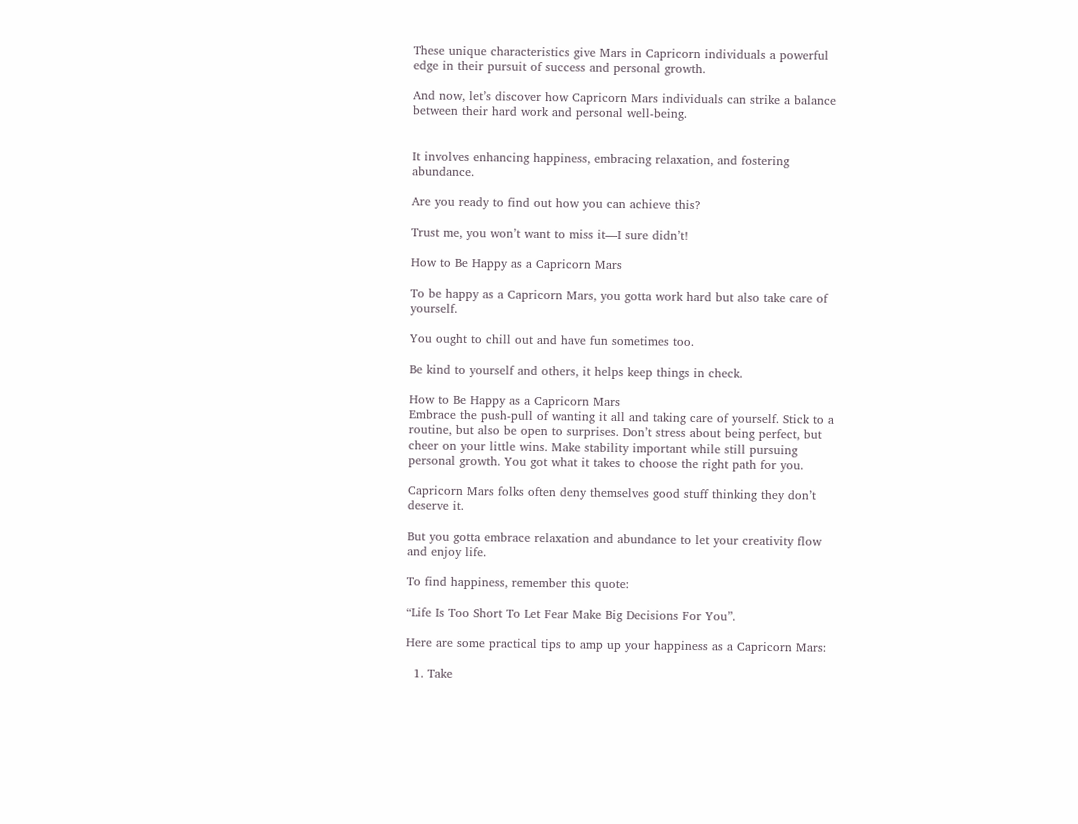These unique characteristics give Mars in Capricorn individuals a powerful edge in their pursuit of success and personal growth.

And now, let’s discover how Capricorn Mars individuals can strike a balance between their hard work and personal well-being.


It involves enhancing happiness, embracing relaxation, and fostering abundance.

Are you ready to find out how you can achieve this?

Trust me, you won’t want to miss it—I sure didn’t!

How to Be Happy as a Capricorn Mars

To be happy as a Capricorn Mars, you gotta work hard but also take care of yourself.

You ought to chill out and have fun sometimes too.

Be kind to yourself and others, it helps keep things in check.

How to Be Happy as a Capricorn Mars
Embrace the push-pull of wanting it all and taking care of yourself. Stick to a routine, but also be open to surprises. Don’t stress about being perfect, but cheer on your little wins. Make stability important while still pursuing personal growth. You got what it takes to choose the right path for you.

Capricorn Mars folks often deny themselves good stuff thinking they don’t deserve it.

But you gotta embrace relaxation and abundance to let your creativity flow and enjoy life.

To find happiness, remember this quote:

“Life Is Too Short To Let Fear Make Big Decisions For You”.

Here are some practical tips to amp up your happiness as a Capricorn Mars:

  1. Take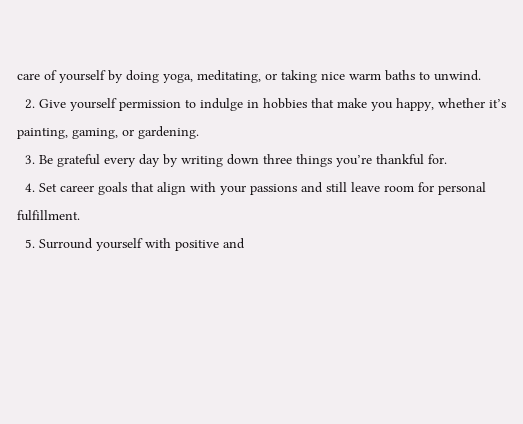care of yourself by doing yoga, meditating, or taking nice warm baths to unwind.
  2. Give yourself permission to indulge in hobbies that make you happy, whether it’s painting, gaming, or gardening.
  3. Be grateful every day by writing down three things you’re thankful for.
  4. Set career goals that align with your passions and still leave room for personal fulfillment.
  5. Surround yourself with positive and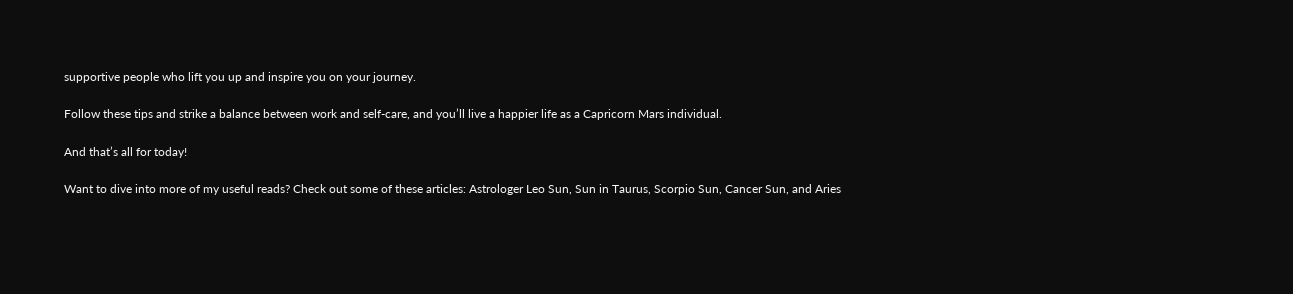supportive people who lift you up and inspire you on your journey.

Follow these tips and strike a balance between work and self-care, and you’ll live a happier life as a Capricorn Mars individual.

And that’s all for today!

Want to dive into more of my useful reads? Check out some of these articles: Astrologer Leo Sun, Sun in Taurus, Scorpio Sun, Cancer Sun, and Aries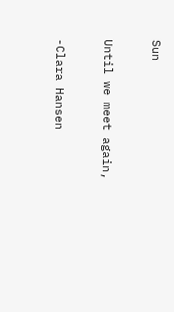Sun

Until we meet again,

-Clara Hansen